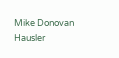Mike Donovan Hausler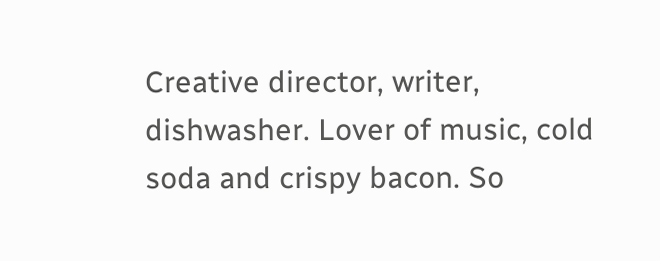Creative director, writer, dishwasher. Lover of music, cold soda and crispy bacon. So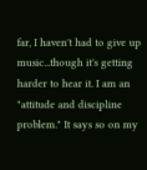far, I haven't had to give up music...though it's getting harder to hear it. I am an "attitude and discipline problem." It says so on my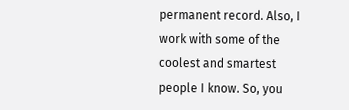permanent record. Also, I work with some of the coolest and smartest people I know. So, you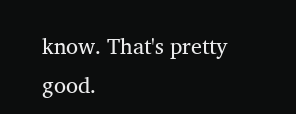know. That's pretty good.